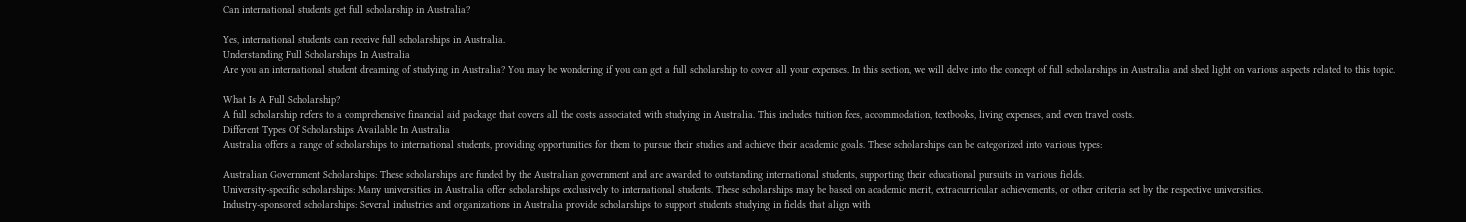Can international students get full scholarship in Australia?

Yes, international students can receive full scholarships in Australia.
Understanding Full Scholarships In Australia
Are you an international student dreaming of studying in Australia? You may be wondering if you can get a full scholarship to cover all your expenses. In this section, we will delve into the concept of full scholarships in Australia and shed light on various aspects related to this topic.

What Is A Full Scholarship?
A full scholarship refers to a comprehensive financial aid package that covers all the costs associated with studying in Australia. This includes tuition fees, accommodation, textbooks, living expenses, and even travel costs.
Different Types Of Scholarships Available In Australia
Australia offers a range of scholarships to international students, providing opportunities for them to pursue their studies and achieve their academic goals. These scholarships can be categorized into various types:

Australian Government Scholarships: These scholarships are funded by the Australian government and are awarded to outstanding international students, supporting their educational pursuits in various fields.
University-specific scholarships: Many universities in Australia offer scholarships exclusively to international students. These scholarships may be based on academic merit, extracurricular achievements, or other criteria set by the respective universities.
Industry-sponsored scholarships: Several industries and organizations in Australia provide scholarships to support students studying in fields that align with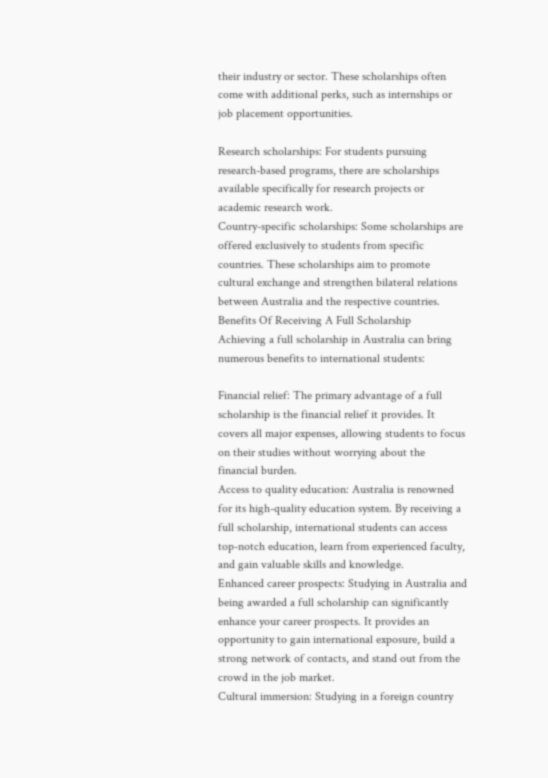their industry or sector. These scholarships often come with additional perks, such as internships or job placement opportunities.

Research scholarships: For students pursuing research-based programs, there are scholarships available specifically for research projects or academic research work.
Country-specific scholarships: Some scholarships are offered exclusively to students from specific countries. These scholarships aim to promote cultural exchange and strengthen bilateral relations between Australia and the respective countries.
Benefits Of Receiving A Full Scholarship
Achieving a full scholarship in Australia can bring numerous benefits to international students:

Financial relief: The primary advantage of a full scholarship is the financial relief it provides. It covers all major expenses, allowing students to focus on their studies without worrying about the financial burden.
Access to quality education: Australia is renowned for its high-quality education system. By receiving a full scholarship, international students can access top-notch education, learn from experienced faculty, and gain valuable skills and knowledge.
Enhanced career prospects: Studying in Australia and being awarded a full scholarship can significantly enhance your career prospects. It provides an opportunity to gain international exposure, build a strong network of contacts, and stand out from the crowd in the job market.
Cultural immersion: Studying in a foreign country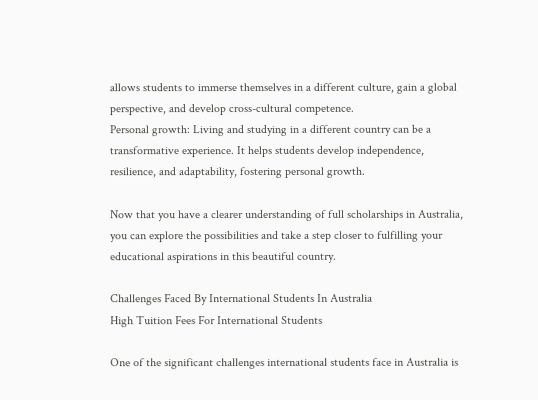allows students to immerse themselves in a different culture, gain a global perspective, and develop cross-cultural competence.
Personal growth: Living and studying in a different country can be a transformative experience. It helps students develop independence, resilience, and adaptability, fostering personal growth.

Now that you have a clearer understanding of full scholarships in Australia, you can explore the possibilities and take a step closer to fulfilling your educational aspirations in this beautiful country.

Challenges Faced By International Students In Australia
High Tuition Fees For International Students

One of the significant challenges international students face in Australia is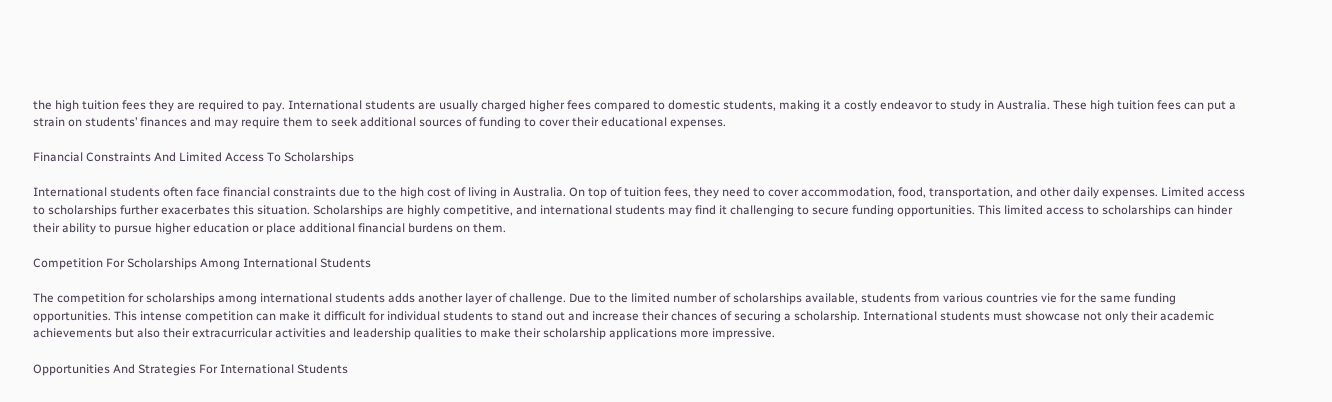the high tuition fees they are required to pay. International students are usually charged higher fees compared to domestic students, making it a costly endeavor to study in Australia. These high tuition fees can put a strain on students’ finances and may require them to seek additional sources of funding to cover their educational expenses.

Financial Constraints And Limited Access To Scholarships

International students often face financial constraints due to the high cost of living in Australia. On top of tuition fees, they need to cover accommodation, food, transportation, and other daily expenses. Limited access to scholarships further exacerbates this situation. Scholarships are highly competitive, and international students may find it challenging to secure funding opportunities. This limited access to scholarships can hinder their ability to pursue higher education or place additional financial burdens on them.

Competition For Scholarships Among International Students

The competition for scholarships among international students adds another layer of challenge. Due to the limited number of scholarships available, students from various countries vie for the same funding opportunities. This intense competition can make it difficult for individual students to stand out and increase their chances of securing a scholarship. International students must showcase not only their academic achievements but also their extracurricular activities and leadership qualities to make their scholarship applications more impressive.

Opportunities And Strategies For International Students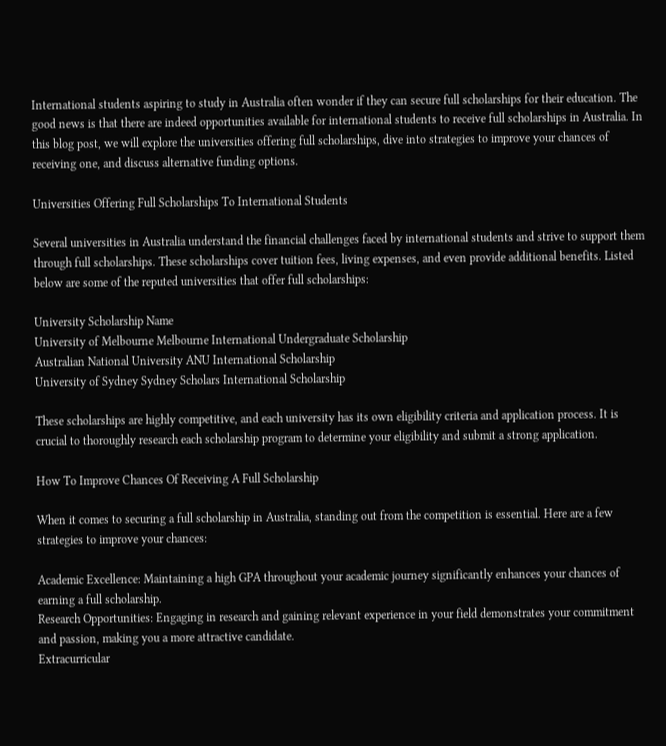International students aspiring to study in Australia often wonder if they can secure full scholarships for their education. The good news is that there are indeed opportunities available for international students to receive full scholarships in Australia. In this blog post, we will explore the universities offering full scholarships, dive into strategies to improve your chances of receiving one, and discuss alternative funding options.

Universities Offering Full Scholarships To International Students

Several universities in Australia understand the financial challenges faced by international students and strive to support them through full scholarships. These scholarships cover tuition fees, living expenses, and even provide additional benefits. Listed below are some of the reputed universities that offer full scholarships:

University Scholarship Name
University of Melbourne Melbourne International Undergraduate Scholarship
Australian National University ANU International Scholarship
University of Sydney Sydney Scholars International Scholarship

These scholarships are highly competitive, and each university has its own eligibility criteria and application process. It is crucial to thoroughly research each scholarship program to determine your eligibility and submit a strong application.

How To Improve Chances Of Receiving A Full Scholarship

When it comes to securing a full scholarship in Australia, standing out from the competition is essential. Here are a few strategies to improve your chances:

Academic Excellence: Maintaining a high GPA throughout your academic journey significantly enhances your chances of earning a full scholarship.
Research Opportunities: Engaging in research and gaining relevant experience in your field demonstrates your commitment and passion, making you a more attractive candidate.
Extracurricular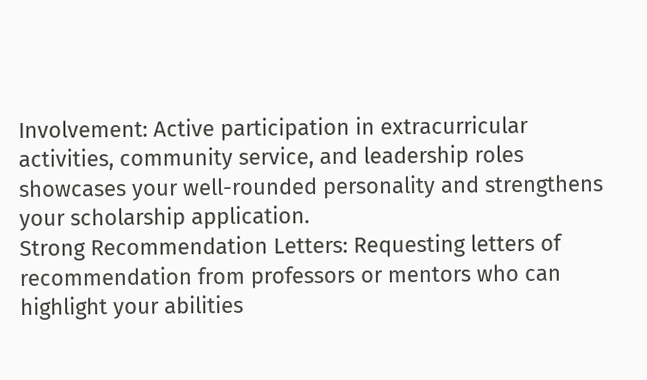Involvement: Active participation in extracurricular activities, community service, and leadership roles showcases your well-rounded personality and strengthens your scholarship application.
Strong Recommendation Letters: Requesting letters of recommendation from professors or mentors who can highlight your abilities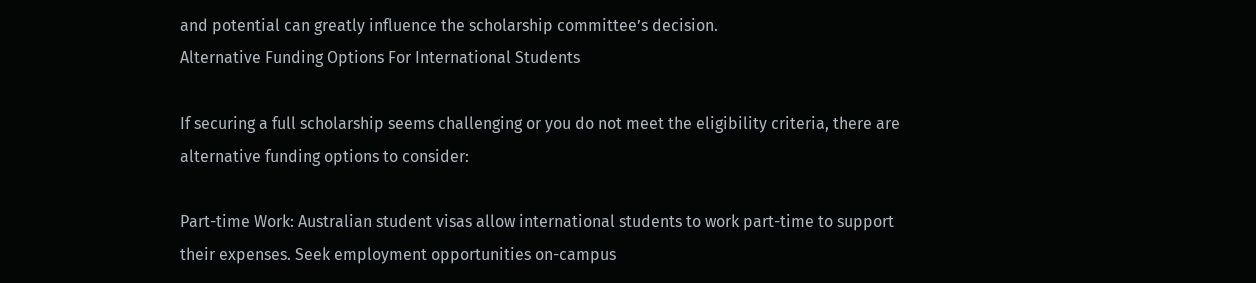and potential can greatly influence the scholarship committee’s decision.
Alternative Funding Options For International Students

If securing a full scholarship seems challenging or you do not meet the eligibility criteria, there are alternative funding options to consider:

Part-time Work: Australian student visas allow international students to work part-time to support their expenses. Seek employment opportunities on-campus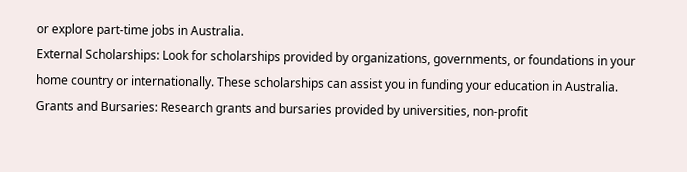or explore part-time jobs in Australia.
External Scholarships: Look for scholarships provided by organizations, governments, or foundations in your home country or internationally. These scholarships can assist you in funding your education in Australia.
Grants and Bursaries: Research grants and bursaries provided by universities, non-profit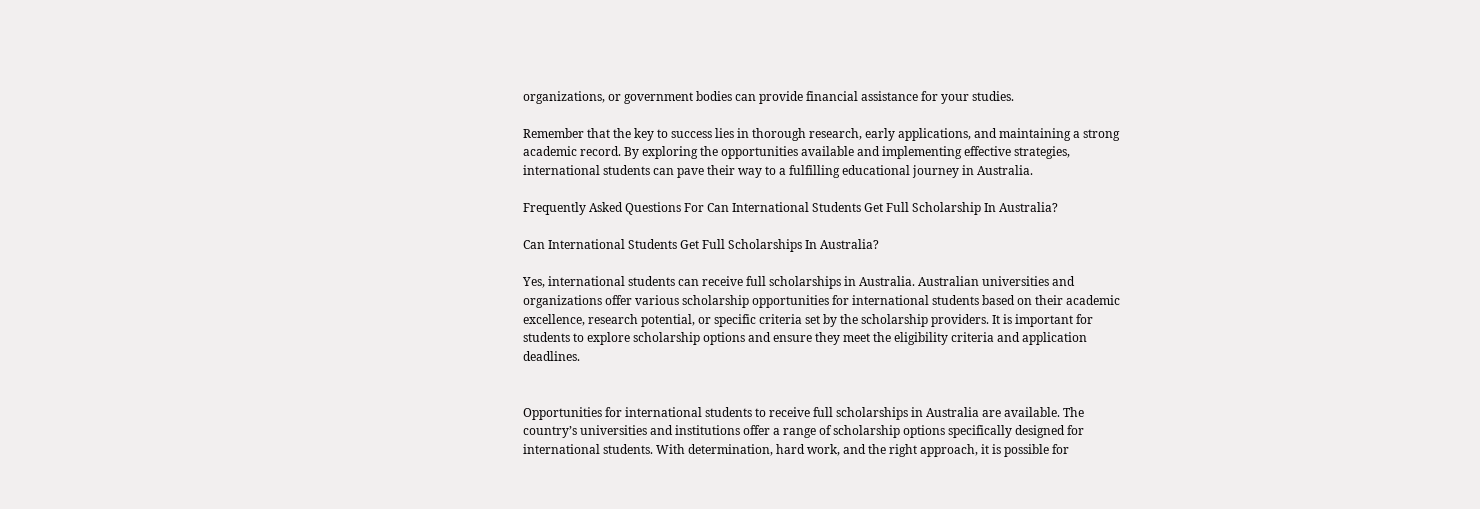organizations, or government bodies can provide financial assistance for your studies.

Remember that the key to success lies in thorough research, early applications, and maintaining a strong academic record. By exploring the opportunities available and implementing effective strategies, international students can pave their way to a fulfilling educational journey in Australia.

Frequently Asked Questions For Can International Students Get Full Scholarship In Australia?

Can International Students Get Full Scholarships In Australia?

Yes, international students can receive full scholarships in Australia. Australian universities and organizations offer various scholarship opportunities for international students based on their academic excellence, research potential, or specific criteria set by the scholarship providers. It is important for students to explore scholarship options and ensure they meet the eligibility criteria and application deadlines.


Opportunities for international students to receive full scholarships in Australia are available. The country’s universities and institutions offer a range of scholarship options specifically designed for international students. With determination, hard work, and the right approach, it is possible for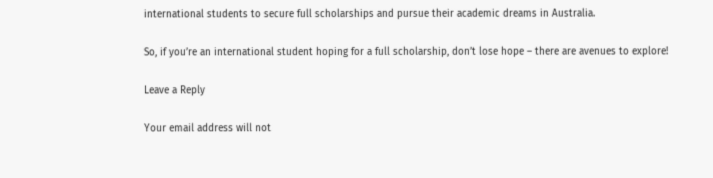international students to secure full scholarships and pursue their academic dreams in Australia.

So, if you’re an international student hoping for a full scholarship, don’t lose hope – there are avenues to explore!

Leave a Reply

Your email address will not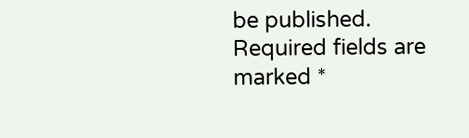be published. Required fields are marked *